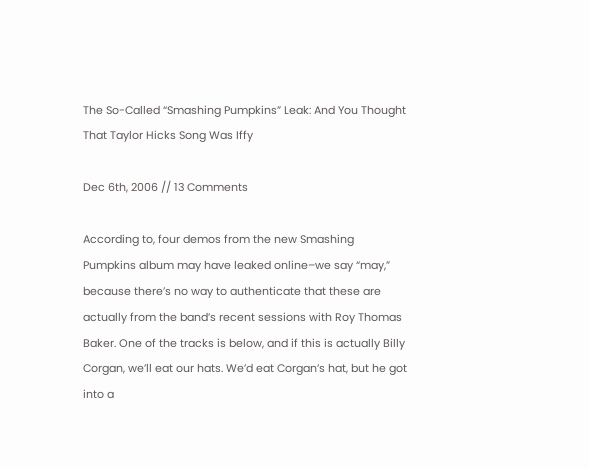The So-Called “Smashing Pumpkins” Leak: And You Thought That Taylor Hicks Song Was Iffy

Dec 6th, 2006 // 13 Comments

According to, four demos from the new Smashing Pumpkins album may have leaked online–we say “may,” because there’s no way to authenticate that these are actually from the band’s recent sessions with Roy Thomas Baker. One of the tracks is below, and if this is actually Billy Corgan, we’ll eat our hats. We’d eat Corgan’s hat, but he got into a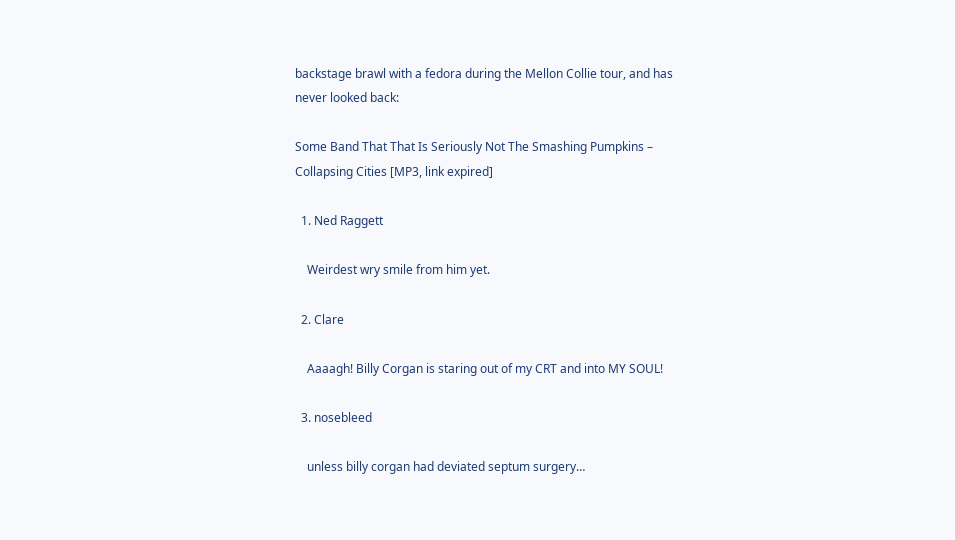backstage brawl with a fedora during the Mellon Collie tour, and has never looked back:

Some Band That That Is Seriously Not The Smashing Pumpkins – Collapsing Cities [MP3, link expired]

  1. Ned Raggett

    Weirdest wry smile from him yet.

  2. Clare

    Aaaagh! Billy Corgan is staring out of my CRT and into MY SOUL!

  3. nosebleed

    unless billy corgan had deviated septum surgery…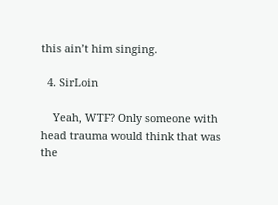this ain’t him singing.

  4. SirLoin

    Yeah, WTF? Only someone with head trauma would think that was the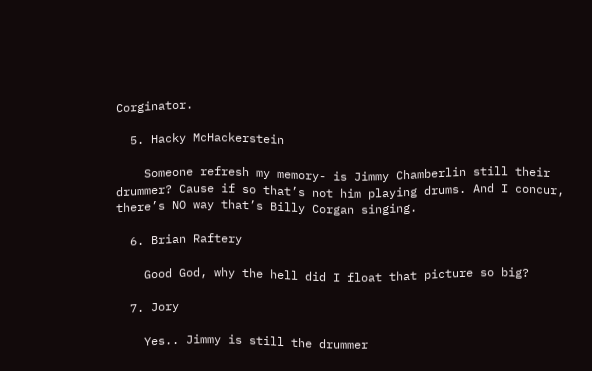Corginator.

  5. Hacky McHackerstein

    Someone refresh my memory- is Jimmy Chamberlin still their drummer? Cause if so that’s not him playing drums. And I concur, there’s NO way that’s Billy Corgan singing.

  6. Brian Raftery

    Good God, why the hell did I float that picture so big?

  7. Jory

    Yes.. Jimmy is still the drummer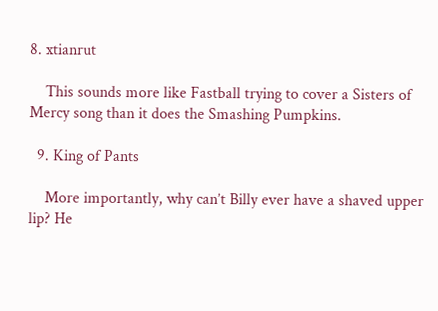8. xtianrut

    This sounds more like Fastball trying to cover a Sisters of Mercy song than it does the Smashing Pumpkins.

  9. King of Pants

    More importantly, why can’t Billy ever have a shaved upper lip? He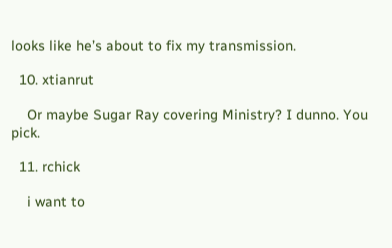looks like he’s about to fix my transmission.

  10. xtianrut

    Or maybe Sugar Ray covering Ministry? I dunno. You pick.

  11. rchick

    i want to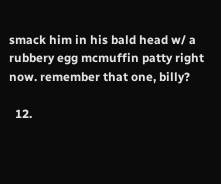smack him in his bald head w/ a rubbery egg mcmuffin patty right now. remember that one, billy?

  12.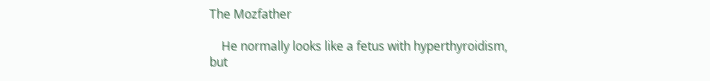The Mozfather

    He normally looks like a fetus with hyperthyroidism, but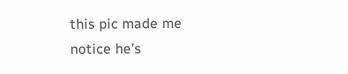this pic made me notice he’s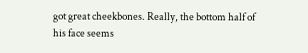got great cheekbones. Really, the bottom half of his face seems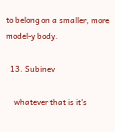to belong on a smaller, more model-y body.

  13. Subinev

    whatever that is it’s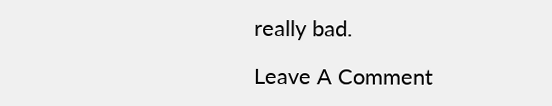really bad.

Leave A Comment